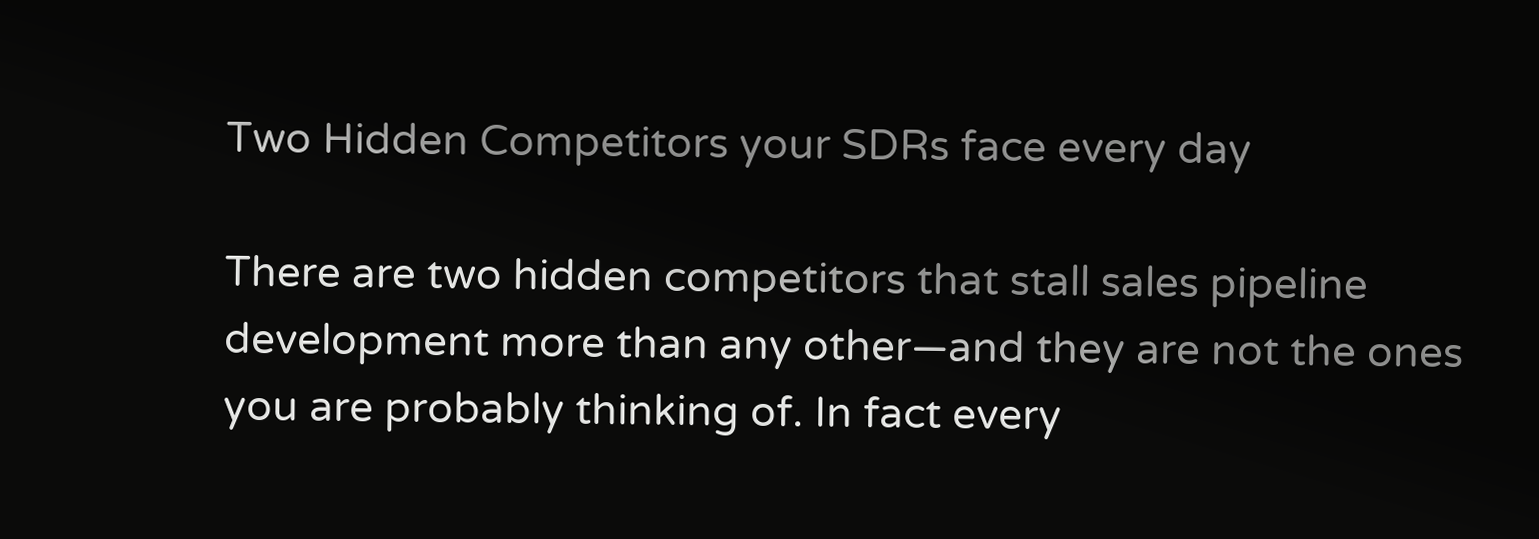Two Hidden Competitors your SDRs face every day

There are two hidden competitors that stall sales pipeline development more than any other—and they are not the ones you are probably thinking of. In fact every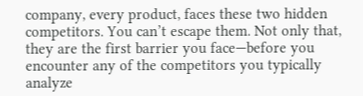company, every product, faces these two hidden competitors. You can’t escape them. Not only that, they are the first barrier you face—before you encounter any of the competitors you typically analyze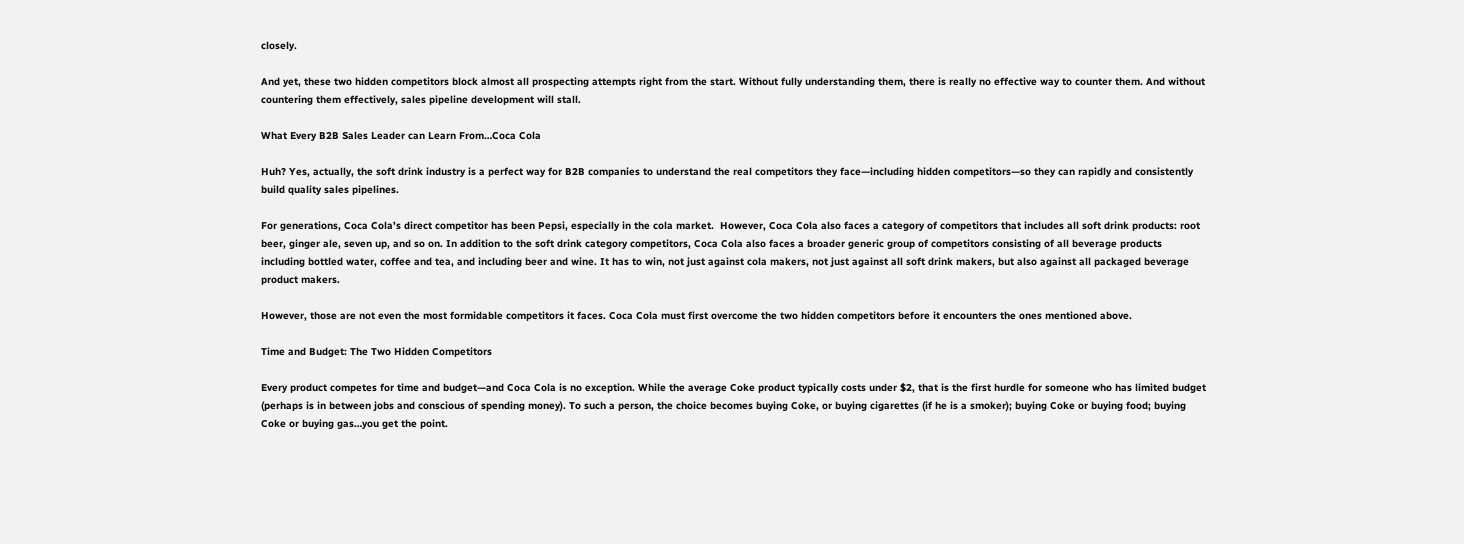closely.

And yet, these two hidden competitors block almost all prospecting attempts right from the start. Without fully understanding them, there is really no effective way to counter them. And without countering them effectively, sales pipeline development will stall.

What Every B2B Sales Leader can Learn From…Coca Cola

Huh? Yes, actually, the soft drink industry is a perfect way for B2B companies to understand the real competitors they face—including hidden competitors—so they can rapidly and consistently build quality sales pipelines.

For generations, Coca Cola’s direct competitor has been Pepsi, especially in the cola market.  However, Coca Cola also faces a category of competitors that includes all soft drink products: root beer, ginger ale, seven up, and so on. In addition to the soft drink category competitors, Coca Cola also faces a broader generic group of competitors consisting of all beverage products including bottled water, coffee and tea, and including beer and wine. It has to win, not just against cola makers, not just against all soft drink makers, but also against all packaged beverage product makers.

However, those are not even the most formidable competitors it faces. Coca Cola must first overcome the two hidden competitors before it encounters the ones mentioned above.

Time and Budget: The Two Hidden Competitors

Every product competes for time and budget—and Coca Cola is no exception. While the average Coke product typically costs under $2, that is the first hurdle for someone who has limited budget (perhaps is in between jobs and conscious of spending money). To such a person, the choice becomes buying Coke, or buying cigarettes (if he is a smoker); buying Coke or buying food; buying Coke or buying gas…you get the point.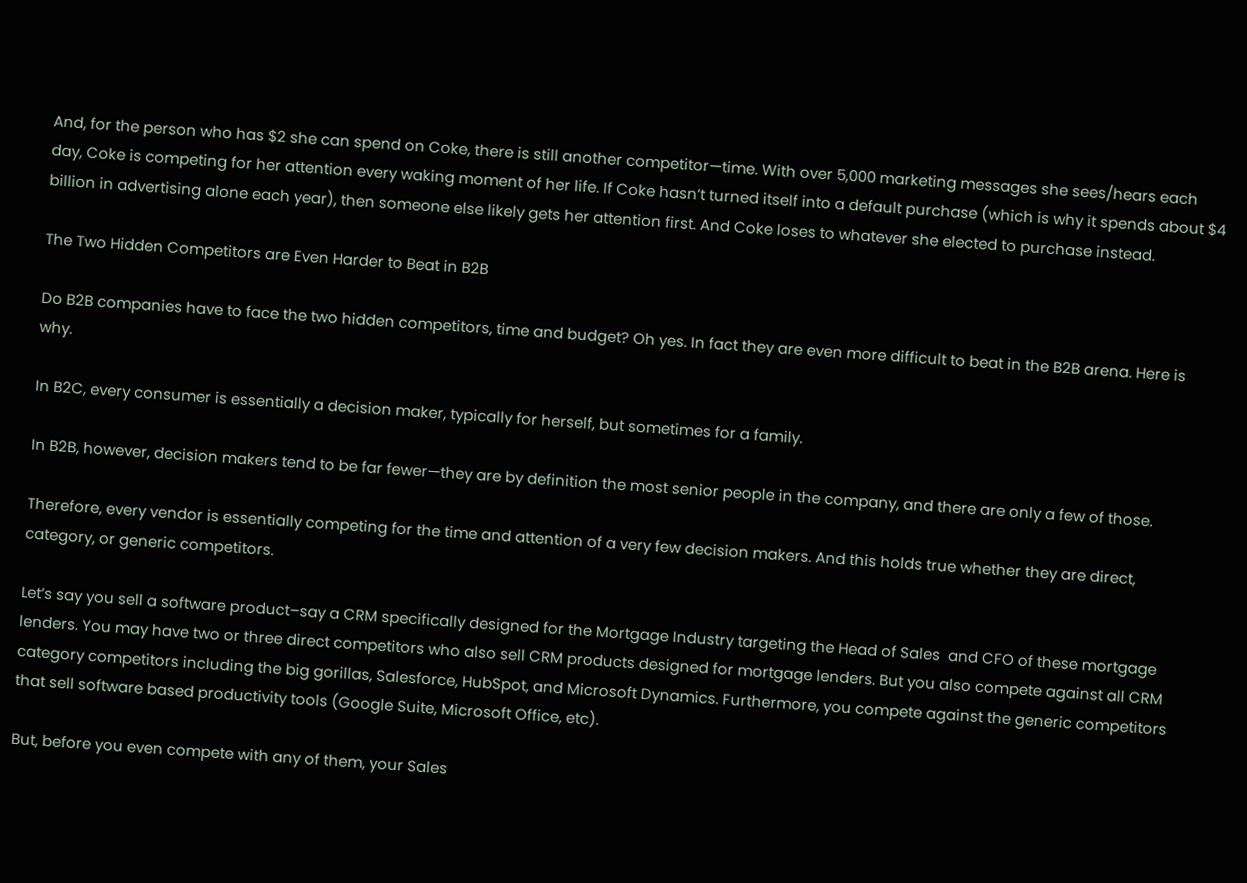And, for the person who has $2 she can spend on Coke, there is still another competitor—time. With over 5,000 marketing messages she sees/hears each day, Coke is competing for her attention every waking moment of her life. If Coke hasn’t turned itself into a default purchase (which is why it spends about $4 billion in advertising alone each year), then someone else likely gets her attention first. And Coke loses to whatever she elected to purchase instead.

The Two Hidden Competitors are Even Harder to Beat in B2B

Do B2B companies have to face the two hidden competitors, time and budget? Oh yes. In fact they are even more difficult to beat in the B2B arena. Here is why.

In B2C, every consumer is essentially a decision maker, typically for herself, but sometimes for a family.

In B2B, however, decision makers tend to be far fewer—they are by definition the most senior people in the company, and there are only a few of those.

Therefore, every vendor is essentially competing for the time and attention of a very few decision makers. And this holds true whether they are direct, category, or generic competitors.

Let’s say you sell a software product–say a CRM specifically designed for the Mortgage Industry targeting the Head of Sales  and CFO of these mortgage lenders. You may have two or three direct competitors who also sell CRM products designed for mortgage lenders. But you also compete against all CRM category competitors including the big gorillas, Salesforce, HubSpot, and Microsoft Dynamics. Furthermore, you compete against the generic competitors that sell software based productivity tools (Google Suite, Microsoft Office, etc).

But, before you even compete with any of them, your Sales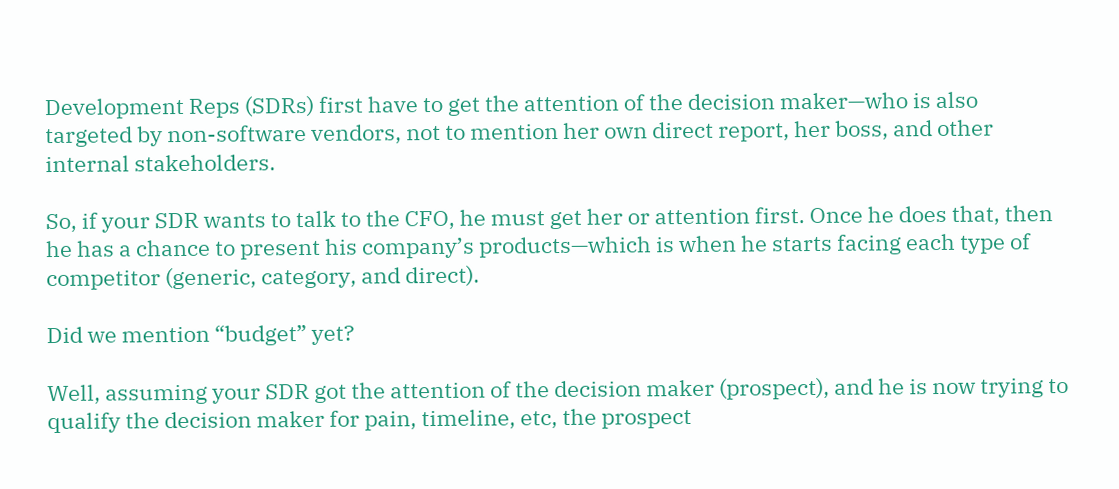Development Reps (SDRs) first have to get the attention of the decision maker—who is also targeted by non-software vendors, not to mention her own direct report, her boss, and other internal stakeholders.

So, if your SDR wants to talk to the CFO, he must get her or attention first. Once he does that, then he has a chance to present his company’s products—which is when he starts facing each type of competitor (generic, category, and direct).

Did we mention “budget” yet?

Well, assuming your SDR got the attention of the decision maker (prospect), and he is now trying to qualify the decision maker for pain, timeline, etc, the prospect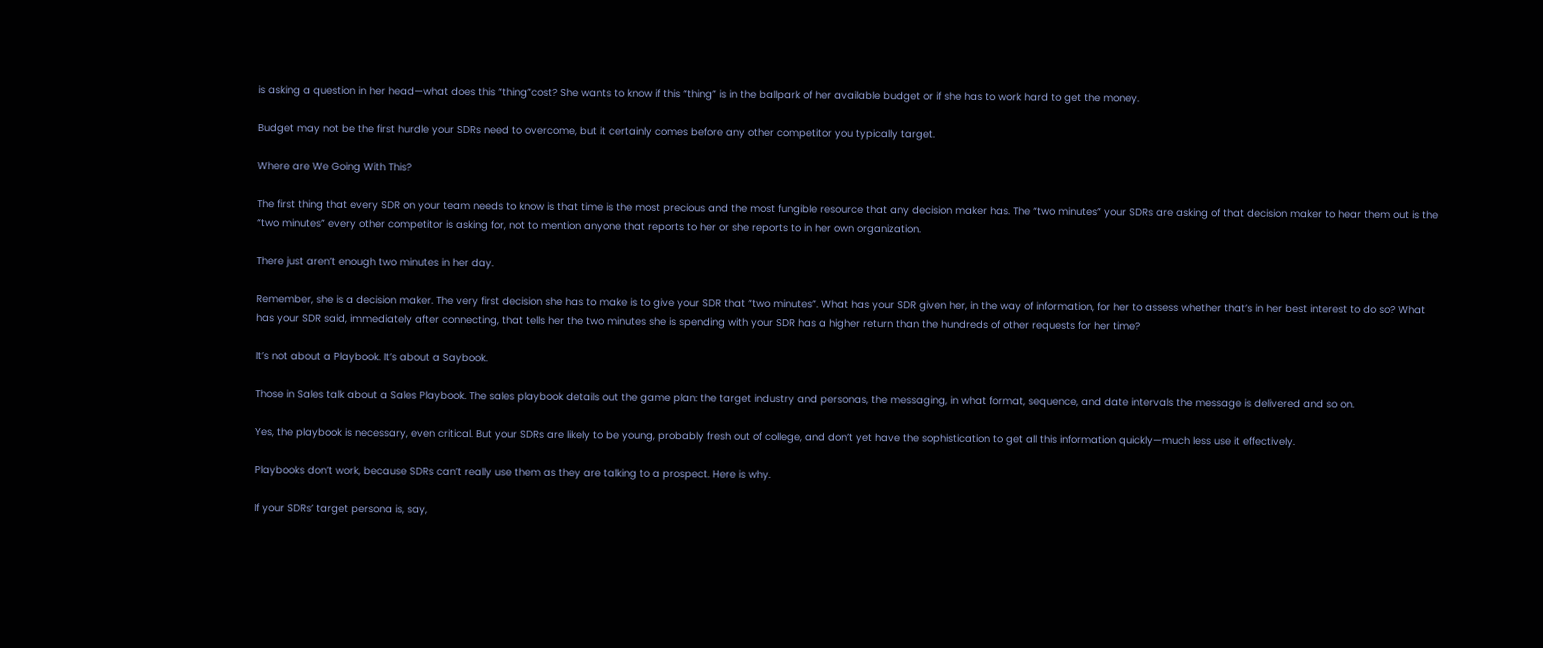is asking a question in her head—what does this “thing”cost? She wants to know if this “thing” is in the ballpark of her available budget or if she has to work hard to get the money.

Budget may not be the first hurdle your SDRs need to overcome, but it certainly comes before any other competitor you typically target.

Where are We Going With This?

The first thing that every SDR on your team needs to know is that time is the most precious and the most fungible resource that any decision maker has. The “two minutes” your SDRs are asking of that decision maker to hear them out is the “two minutes” every other competitor is asking for, not to mention anyone that reports to her or she reports to in her own organization.

There just aren’t enough two minutes in her day.

Remember, she is a decision maker. The very first decision she has to make is to give your SDR that “two minutes”. What has your SDR given her, in the way of information, for her to assess whether that’s in her best interest to do so? What has your SDR said, immediately after connecting, that tells her the two minutes she is spending with your SDR has a higher return than the hundreds of other requests for her time?

It’s not about a Playbook. It’s about a Saybook.

Those in Sales talk about a Sales Playbook. The sales playbook details out the game plan: the target industry and personas, the messaging, in what format, sequence, and date intervals the message is delivered and so on.

Yes, the playbook is necessary, even critical. But your SDRs are likely to be young, probably fresh out of college, and don’t yet have the sophistication to get all this information quickly—much less use it effectively.

Playbooks don’t work, because SDRs can’t really use them as they are talking to a prospect. Here is why.

If your SDRs’ target persona is, say,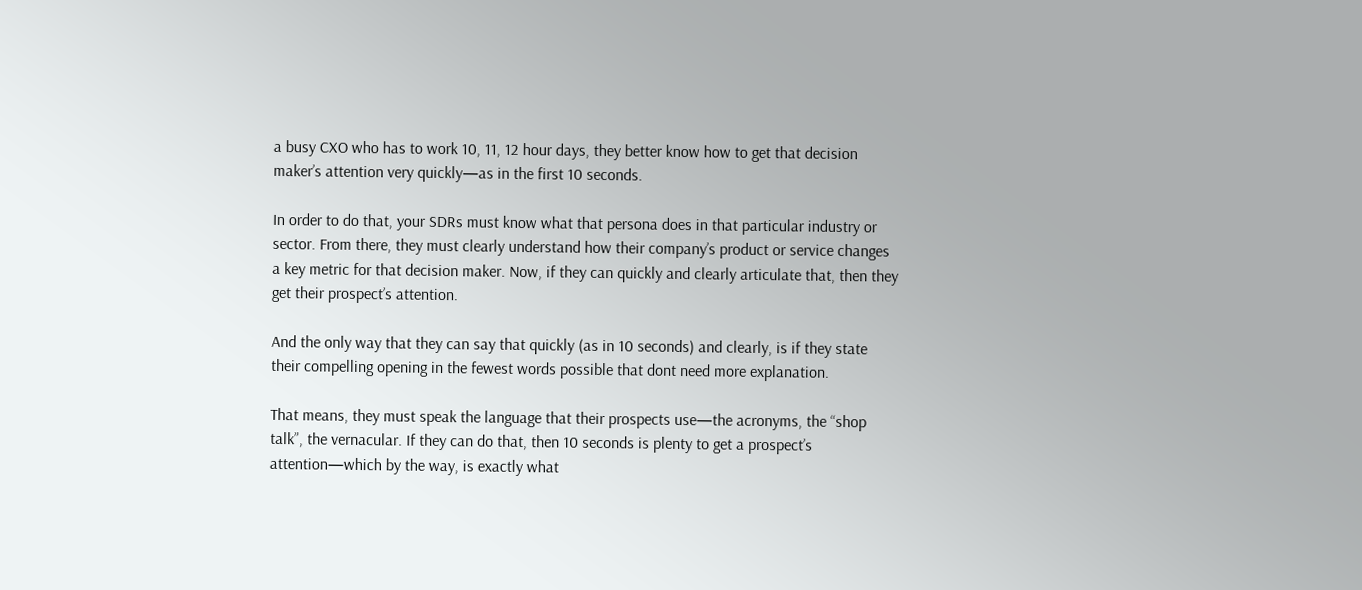a busy CXO who has to work 10, 11, 12 hour days, they better know how to get that decision maker’s attention very quickly—as in the first 10 seconds.

In order to do that, your SDRs must know what that persona does in that particular industry or sector. From there, they must clearly understand how their company’s product or service changes a key metric for that decision maker. Now, if they can quickly and clearly articulate that, then they get their prospect’s attention.

And the only way that they can say that quickly (as in 10 seconds) and clearly, is if they state their compelling opening in the fewest words possible that dont need more explanation.

That means, they must speak the language that their prospects use—the acronyms, the “shop talk”, the vernacular. If they can do that, then 10 seconds is plenty to get a prospect’s attention—which by the way, is exactly what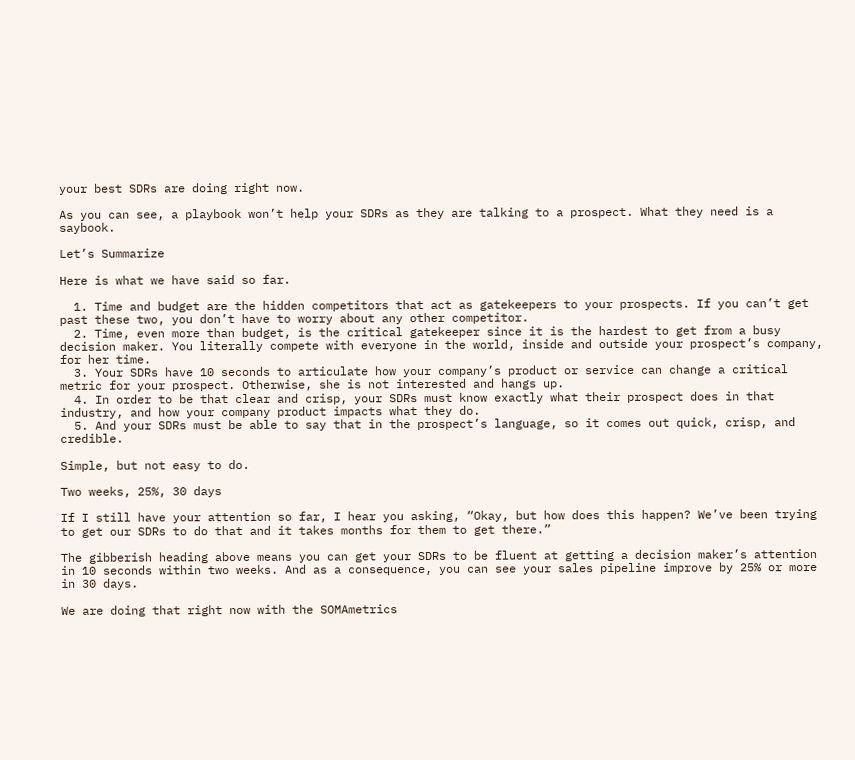your best SDRs are doing right now.

As you can see, a playbook won’t help your SDRs as they are talking to a prospect. What they need is a saybook.

Let’s Summarize

Here is what we have said so far.

  1. Time and budget are the hidden competitors that act as gatekeepers to your prospects. If you can’t get past these two, you don’t have to worry about any other competitor.
  2. Time, even more than budget, is the critical gatekeeper since it is the hardest to get from a busy decision maker. You literally compete with everyone in the world, inside and outside your prospect’s company, for her time.
  3. Your SDRs have 10 seconds to articulate how your company’s product or service can change a critical metric for your prospect. Otherwise, she is not interested and hangs up.
  4. In order to be that clear and crisp, your SDRs must know exactly what their prospect does in that industry, and how your company product impacts what they do.
  5. And your SDRs must be able to say that in the prospect’s language, so it comes out quick, crisp, and credible.

Simple, but not easy to do.

Two weeks, 25%, 30 days

If I still have your attention so far, I hear you asking, “Okay, but how does this happen? We’ve been trying to get our SDRs to do that and it takes months for them to get there.”

The gibberish heading above means you can get your SDRs to be fluent at getting a decision maker’s attention in 10 seconds within two weeks. And as a consequence, you can see your sales pipeline improve by 25% or more in 30 days.

We are doing that right now with the SOMAmetrics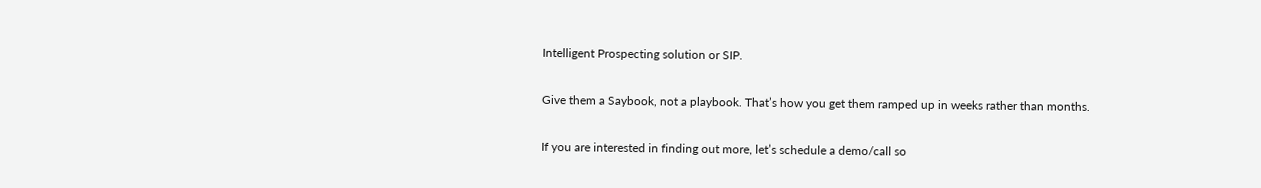Intelligent Prospecting solution or SIP.

Give them a Saybook, not a playbook. That’s how you get them ramped up in weeks rather than months.

If you are interested in finding out more, let’s schedule a demo/call so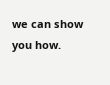we can show you how.